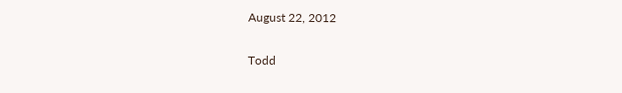August 22, 2012

Todd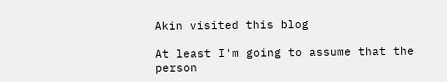Akin visited this blog

At least I'm going to assume that the person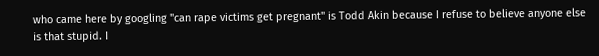who came here by googling "can rape victims get pregnant" is Todd Akin because I refuse to believe anyone else is that stupid. I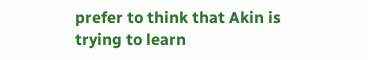prefer to think that Akin is trying to learn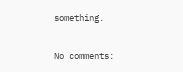something.

No comments: